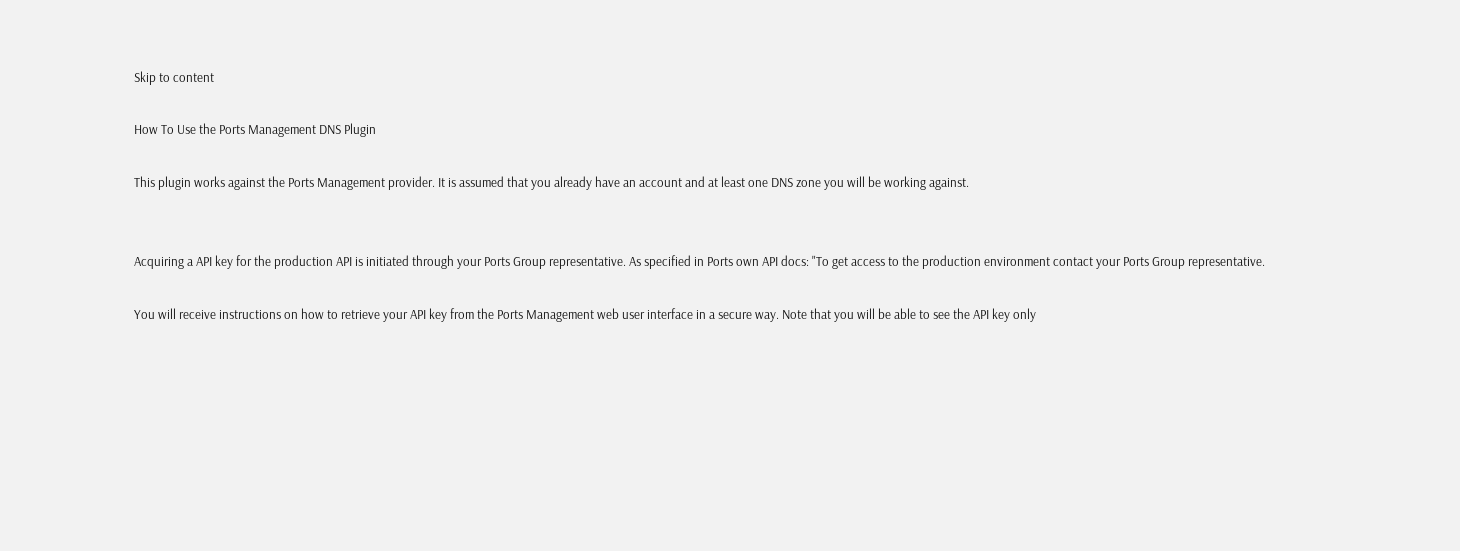Skip to content

How To Use the Ports Management DNS Plugin

This plugin works against the Ports Management provider. It is assumed that you already have an account and at least one DNS zone you will be working against.


Acquiring a API key for the production API is initiated through your Ports Group representative. As specified in Ports own API docs: "To get access to the production environment contact your Ports Group representative.

You will receive instructions on how to retrieve your API key from the Ports Management web user interface in a secure way. Note that you will be able to see the API key only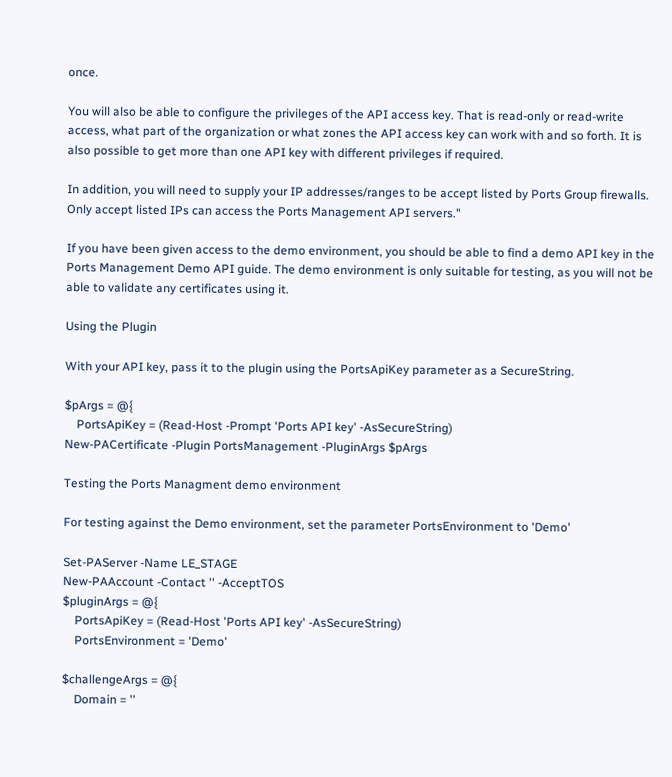once.

You will also be able to configure the privileges of the API access key. That is read-only or read-write access, what part of the organization or what zones the API access key can work with and so forth. It is also possible to get more than one API key with different privileges if required.

In addition, you will need to supply your IP addresses/ranges to be accept listed by Ports Group firewalls. Only accept listed IPs can access the Ports Management API servers."

If you have been given access to the demo environment, you should be able to find a demo API key in the Ports Management Demo API guide. The demo environment is only suitable for testing, as you will not be able to validate any certificates using it.

Using the Plugin

With your API key, pass it to the plugin using the PortsApiKey parameter as a SecureString.

$pArgs = @{
    PortsApiKey = (Read-Host -Prompt 'Ports API key' -AsSecureString)
New-PACertificate -Plugin PortsManagement -PluginArgs $pArgs

Testing the Ports Managment demo environment

For testing against the Demo environment, set the parameter PortsEnvironment to 'Demo'

Set-PAServer -Name LE_STAGE
New-PAAccount -Contact '' -AcceptTOS
$pluginArgs = @{
    PortsApiKey = (Read-Host 'Ports API key' -AsSecureString)
    PortsEnvironment = 'Demo'

$challengeArgs = @{
    Domain = ''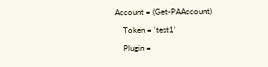Account = (Get-PAAccount)
    Token = 'test1'
    Plugin =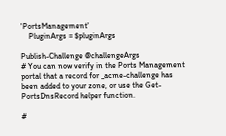'PortsManagement'
    PluginArgs = $pluginArgs

Publish-Challenge @challengeArgs
# You can now verify in the Ports Management portal that a record for _acme-challenge has been added to your zone, or use the Get-PortsDnsRecord helper function.

#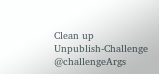Clean up
Unpublish-Challenge @challengeArgs